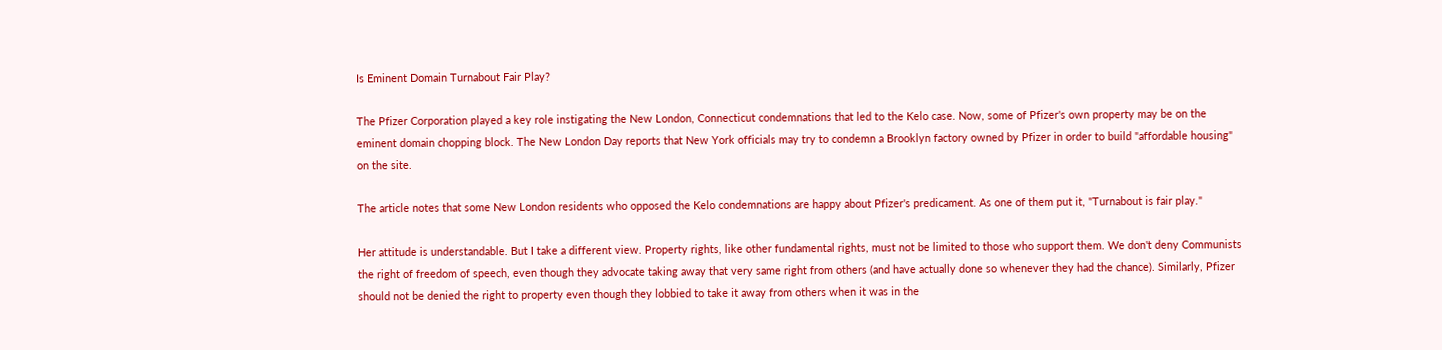Is Eminent Domain Turnabout Fair Play?

The Pfizer Corporation played a key role instigating the New London, Connecticut condemnations that led to the Kelo case. Now, some of Pfizer's own property may be on the eminent domain chopping block. The New London Day reports that New York officials may try to condemn a Brooklyn factory owned by Pfizer in order to build "affordable housing" on the site.

The article notes that some New London residents who opposed the Kelo condemnations are happy about Pfizer's predicament. As one of them put it, "Turnabout is fair play."

Her attitude is understandable. But I take a different view. Property rights, like other fundamental rights, must not be limited to those who support them. We don't deny Communists the right of freedom of speech, even though they advocate taking away that very same right from others (and have actually done so whenever they had the chance). Similarly, Pfizer should not be denied the right to property even though they lobbied to take it away from others when it was in the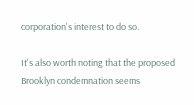corporation's interest to do so.

It's also worth noting that the proposed Brooklyn condemnation seems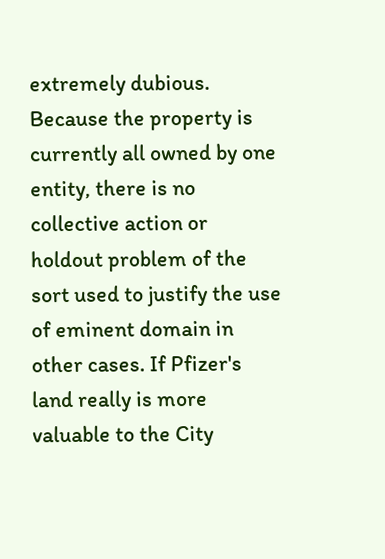extremely dubious. Because the property is currently all owned by one entity, there is no collective action or holdout problem of the sort used to justify the use of eminent domain in other cases. If Pfizer's land really is more valuable to the City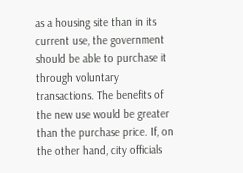as a housing site than in its current use, the government should be able to purchase it through voluntary transactions. The benefits of the new use would be greater than the purchase price. If, on the other hand, city officials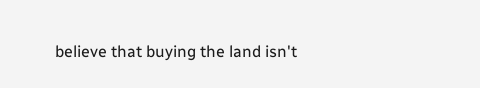believe that buying the land isn't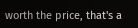worth the price, that's a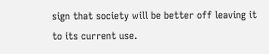sign that society will be better off leaving it to its current use.